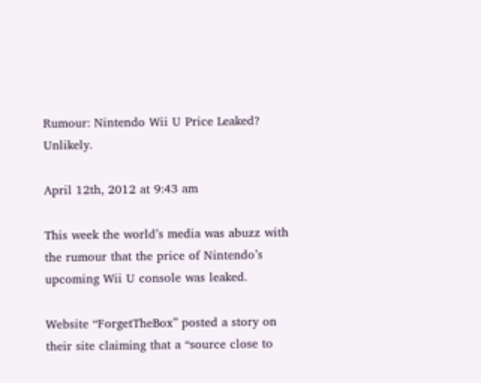Rumour: Nintendo Wii U Price Leaked? Unlikely.

April 12th, 2012 at 9:43 am

This week the world’s media was abuzz with the rumour that the price of Nintendo’s upcoming Wii U console was leaked.

Website “ForgetTheBox” posted a story on their site claiming that a “source close to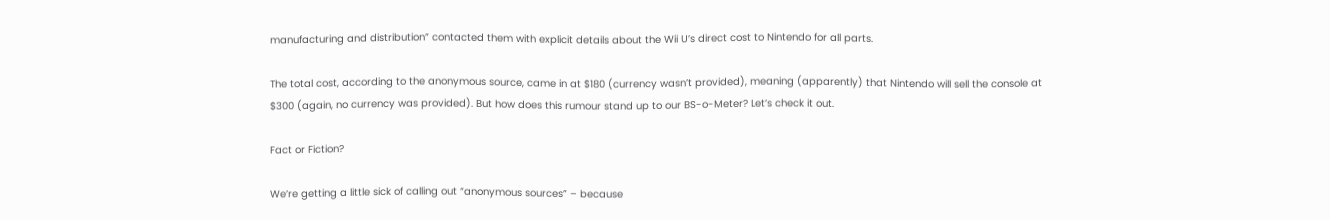manufacturing and distribution” contacted them with explicit details about the Wii U’s direct cost to Nintendo for all parts.

The total cost, according to the anonymous source, came in at $180 (currency wasn’t provided), meaning (apparently) that Nintendo will sell the console at $300 (again, no currency was provided). But how does this rumour stand up to our BS-o-Meter? Let’s check it out.

Fact or Fiction?

We’re getting a little sick of calling out “anonymous sources” – because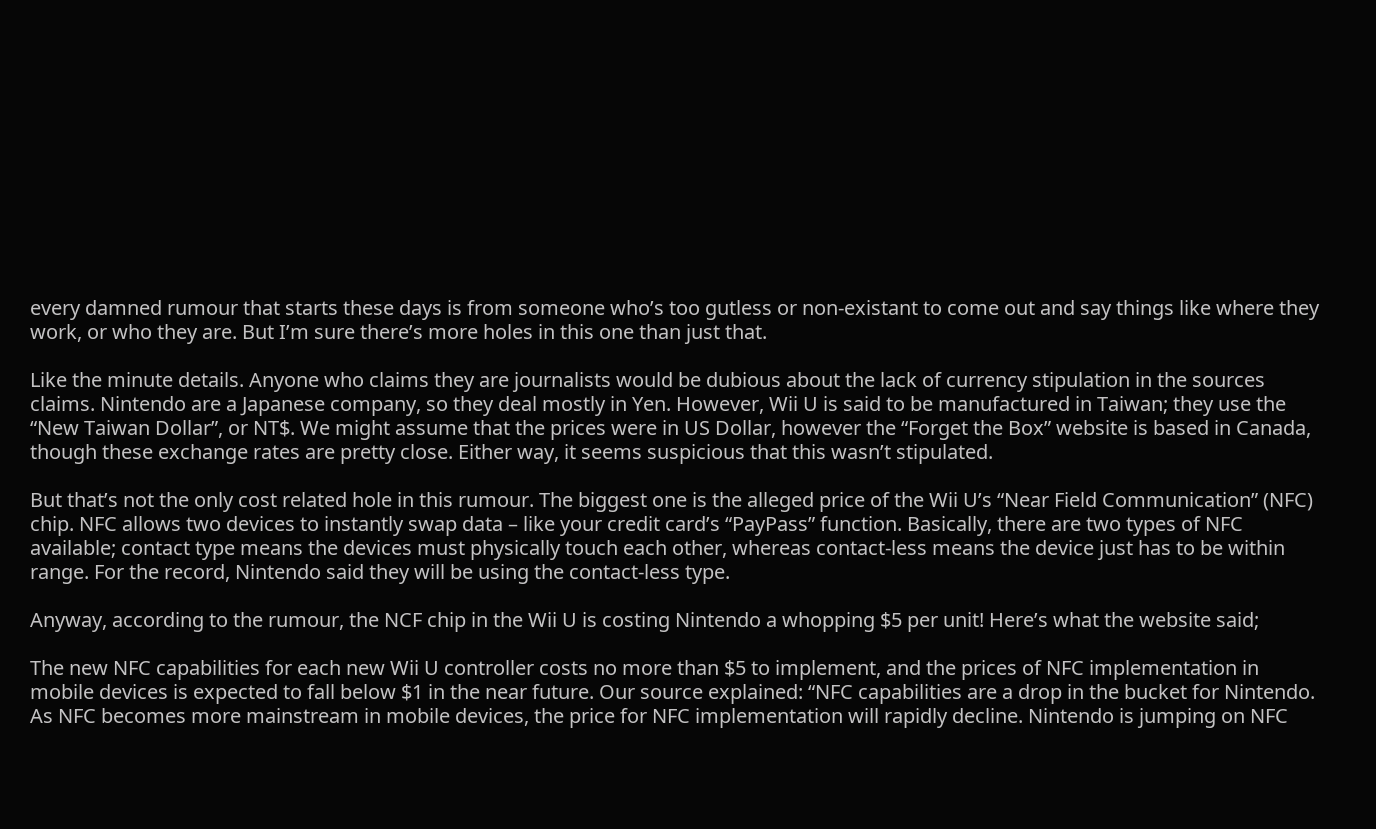every damned rumour that starts these days is from someone who’s too gutless or non-existant to come out and say things like where they work, or who they are. But I’m sure there’s more holes in this one than just that.

Like the minute details. Anyone who claims they are journalists would be dubious about the lack of currency stipulation in the sources claims. Nintendo are a Japanese company, so they deal mostly in Yen. However, Wii U is said to be manufactured in Taiwan; they use the “New Taiwan Dollar”, or NT$. We might assume that the prices were in US Dollar, however the “Forget the Box” website is based in Canada, though these exchange rates are pretty close. Either way, it seems suspicious that this wasn’t stipulated.

But that’s not the only cost related hole in this rumour. The biggest one is the alleged price of the Wii U’s “Near Field Communication” (NFC) chip. NFC allows two devices to instantly swap data – like your credit card’s “PayPass” function. Basically, there are two types of NFC available; contact type means the devices must physically touch each other, whereas contact-less means the device just has to be within range. For the record, Nintendo said they will be using the contact-less type.

Anyway, according to the rumour, the NCF chip in the Wii U is costing Nintendo a whopping $5 per unit! Here’s what the website said;

The new NFC capabilities for each new Wii U controller costs no more than $5 to implement, and the prices of NFC implementation in mobile devices is expected to fall below $1 in the near future. Our source explained: “NFC capabilities are a drop in the bucket for Nintendo. As NFC becomes more mainstream in mobile devices, the price for NFC implementation will rapidly decline. Nintendo is jumping on NFC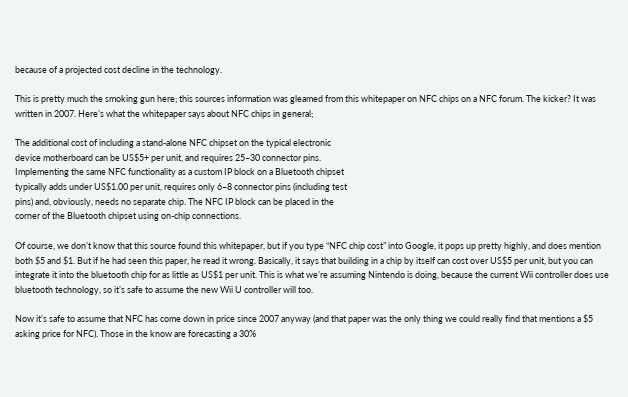because of a projected cost decline in the technology.

This is pretty much the smoking gun here; this sources information was gleamed from this whitepaper on NFC chips on a NFC forum. The kicker? It was written in 2007. Here’s what the whitepaper says about NFC chips in general;

The additional cost of including a stand-alone NFC chipset on the typical electronic
device motherboard can be US$5+ per unit, and requires 25–30 connector pins.
Implementing the same NFC functionality as a custom IP block on a Bluetooth chipset
typically adds under US$1.00 per unit, requires only 6–8 connector pins (including test
pins) and, obviously, needs no separate chip. The NFC IP block can be placed in the
corner of the Bluetooth chipset using on-chip connections.

Of course, we don’t know that this source found this whitepaper, but if you type “NFC chip cost” into Google, it pops up pretty highly, and does mention both $5 and $1. But if he had seen this paper, he read it wrong. Basically, it says that building in a chip by itself can cost over US$5 per unit, but you can integrate it into the bluetooth chip for as little as US$1 per unit. This is what we’re assuming Nintendo is doing, because the current Wii controller does use bluetooth technology, so it’s safe to assume the new Wii U controller will too.

Now it’s safe to assume that NFC has come down in price since 2007 anyway (and that paper was the only thing we could really find that mentions a $5 asking price for NFC). Those in the know are forecasting a 30%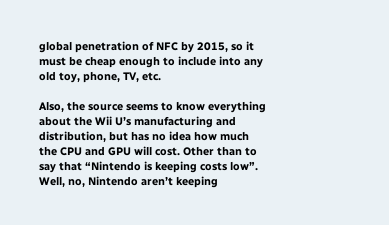global penetration of NFC by 2015, so it must be cheap enough to include into any old toy, phone, TV, etc.

Also, the source seems to know everything about the Wii U’s manufacturing and distribution, but has no idea how much the CPU and GPU will cost. Other than to say that “Nintendo is keeping costs low”. Well, no, Nintendo aren’t keeping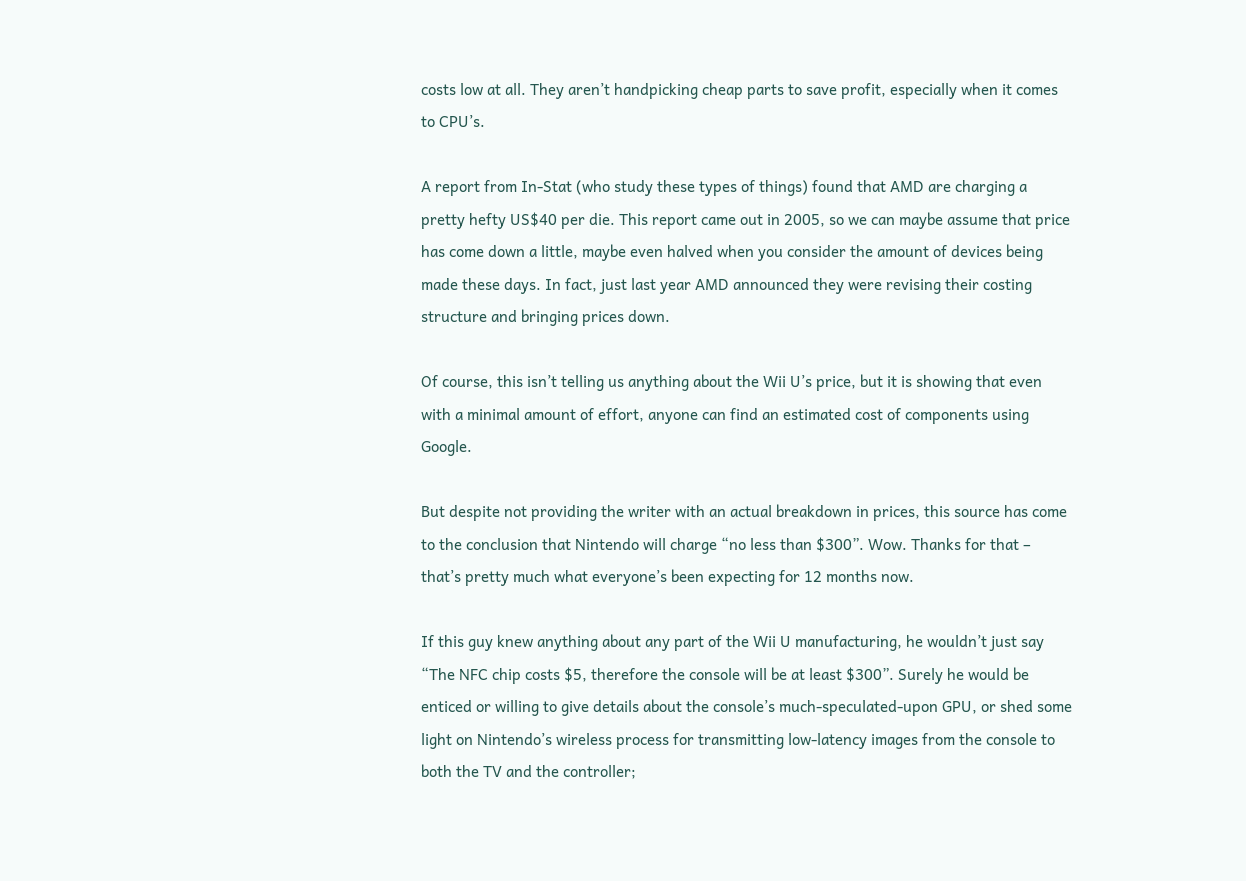costs low at all. They aren’t handpicking cheap parts to save profit, especially when it comes to CPU’s.

A report from In-Stat (who study these types of things) found that AMD are charging a pretty hefty US$40 per die. This report came out in 2005, so we can maybe assume that price has come down a little, maybe even halved when you consider the amount of devices being made these days. In fact, just last year AMD announced they were revising their costing structure and bringing prices down.

Of course, this isn’t telling us anything about the Wii U’s price, but it is showing that even with a minimal amount of effort, anyone can find an estimated cost of components using Google.

But despite not providing the writer with an actual breakdown in prices, this source has come to the conclusion that Nintendo will charge “no less than $300”. Wow. Thanks for that – that’s pretty much what everyone’s been expecting for 12 months now.

If this guy knew anything about any part of the Wii U manufacturing, he wouldn’t just say “The NFC chip costs $5, therefore the console will be at least $300”. Surely he would be enticed or willing to give details about the console’s much-speculated-upon GPU, or shed some light on Nintendo’s wireless process for transmitting low-latency images from the console to both the TV and the controller;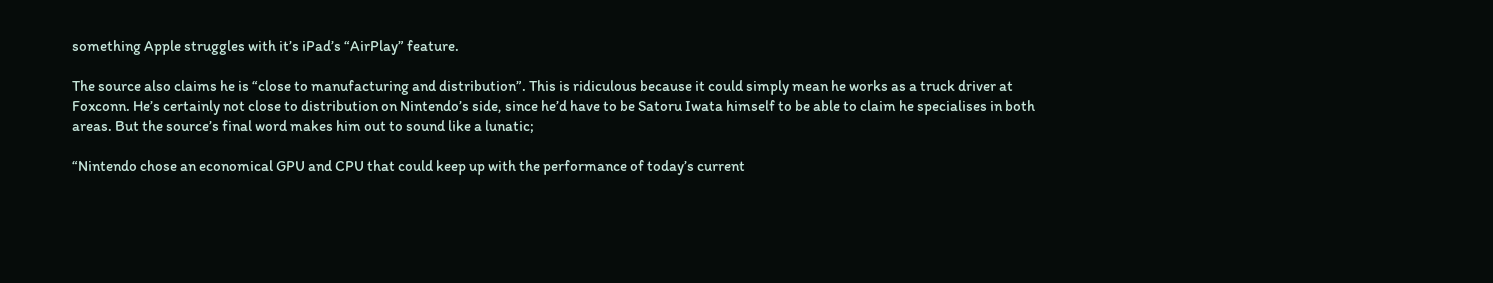something Apple struggles with it’s iPad’s “AirPlay” feature.

The source also claims he is “close to manufacturing and distribution”. This is ridiculous because it could simply mean he works as a truck driver at Foxconn. He’s certainly not close to distribution on Nintendo’s side, since he’d have to be Satoru Iwata himself to be able to claim he specialises in both areas. But the source’s final word makes him out to sound like a lunatic;

“Nintendo chose an economical GPU and CPU that could keep up with the performance of today’s current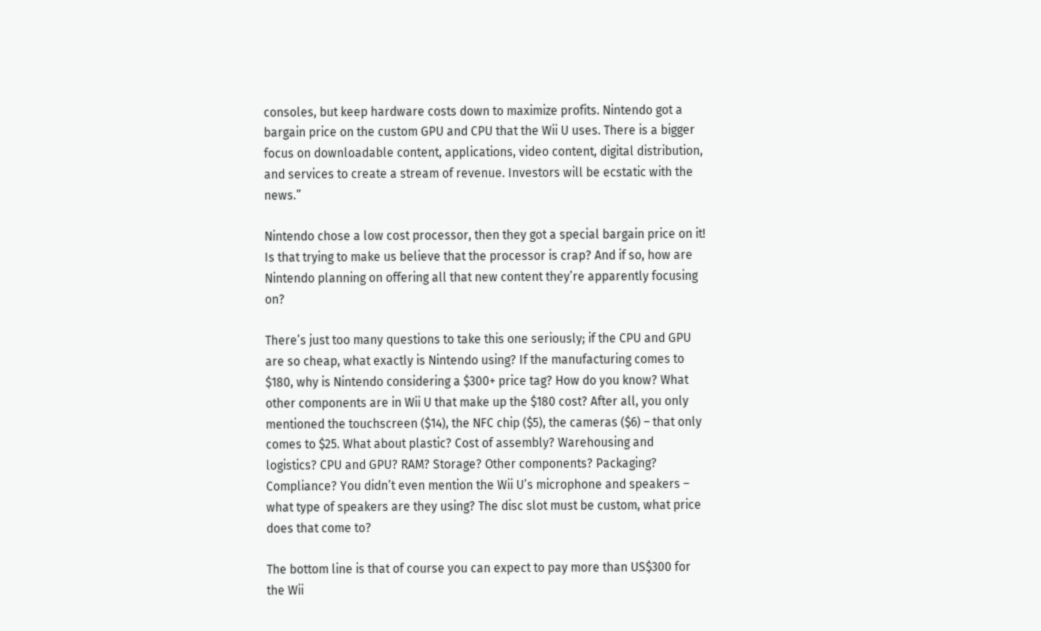consoles, but keep hardware costs down to maximize profits. Nintendo got a bargain price on the custom GPU and CPU that the Wii U uses. There is a bigger focus on downloadable content, applications, video content, digital distribution, and services to create a stream of revenue. Investors will be ecstatic with the news.”

Nintendo chose a low cost processor, then they got a special bargain price on it! Is that trying to make us believe that the processor is crap? And if so, how are Nintendo planning on offering all that new content they’re apparently focusing on?

There’s just too many questions to take this one seriously; if the CPU and GPU are so cheap, what exactly is Nintendo using? If the manufacturing comes to $180, why is Nintendo considering a $300+ price tag? How do you know? What other components are in Wii U that make up the $180 cost? After all, you only mentioned the touchscreen ($14), the NFC chip ($5), the cameras ($6) – that only comes to $25. What about plastic? Cost of assembly? Warehousing and logistics? CPU and GPU? RAM? Storage? Other components? Packaging? Compliance? You didn’t even mention the Wii U’s microphone and speakers – what type of speakers are they using? The disc slot must be custom, what price does that come to?

The bottom line is that of course you can expect to pay more than US$300 for the Wii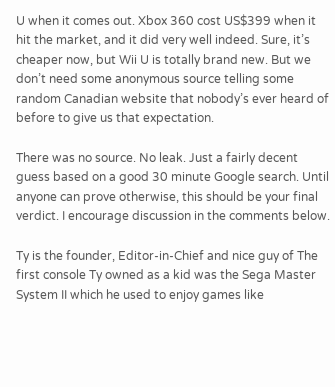U when it comes out. Xbox 360 cost US$399 when it hit the market, and it did very well indeed. Sure, it’s cheaper now, but Wii U is totally brand new. But we don’t need some anonymous source telling some random Canadian website that nobody’s ever heard of before to give us that expectation.

There was no source. No leak. Just a fairly decent guess based on a good 30 minute Google search. Until anyone can prove otherwise, this should be your final verdict. I encourage discussion in the comments below.

Ty is the founder, Editor-in-Chief and nice guy of The first console Ty owned as a kid was the Sega Master System II which he used to enjoy games like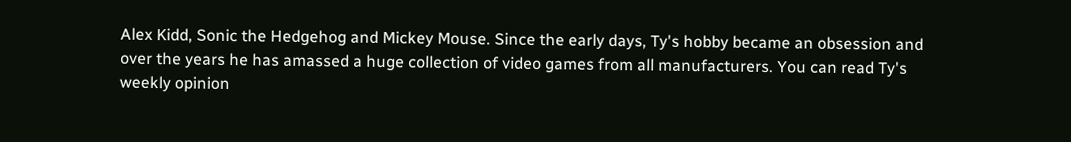Alex Kidd, Sonic the Hedgehog and Mickey Mouse. Since the early days, Ty's hobby became an obsession and over the years he has amassed a huge collection of video games from all manufacturers. You can read Ty's weekly opinion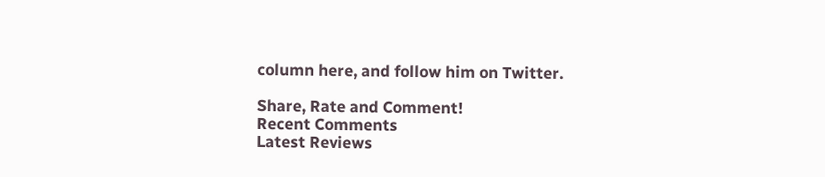column here, and follow him on Twitter.

Share, Rate and Comment!
Recent Comments
Latest Reviews